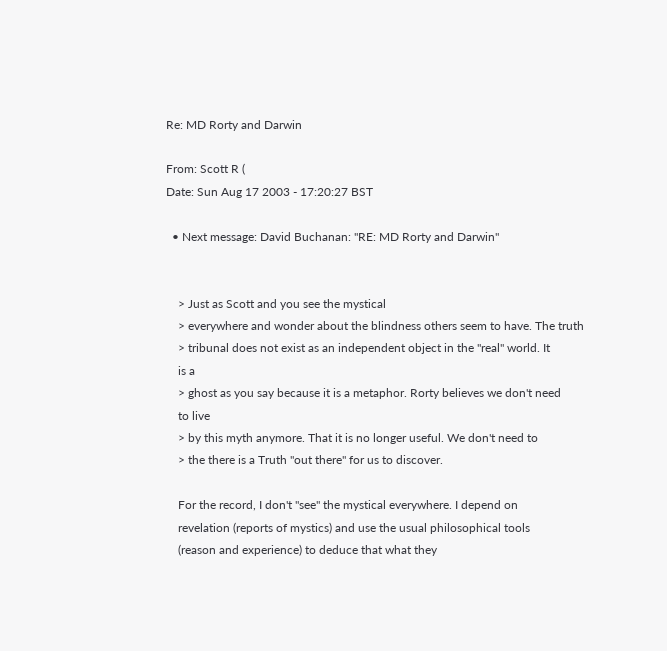Re: MD Rorty and Darwin

From: Scott R (
Date: Sun Aug 17 2003 - 17:20:27 BST

  • Next message: David Buchanan: "RE: MD Rorty and Darwin"


    > Just as Scott and you see the mystical
    > everywhere and wonder about the blindness others seem to have. The truth
    > tribunal does not exist as an independent object in the "real" world. It
    is a
    > ghost as you say because it is a metaphor. Rorty believes we don't need
    to live
    > by this myth anymore. That it is no longer useful. We don't need to
    > the there is a Truth "out there" for us to discover.

    For the record, I don't "see" the mystical everywhere. I depend on
    revelation (reports of mystics) and use the usual philosophical tools
    (reason and experience) to deduce that what they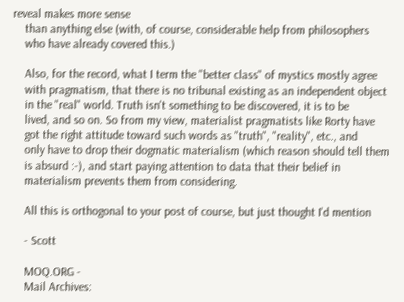reveal makes more sense
    than anything else (with, of course, considerable help from philosophers
    who have already covered this.)

    Also, for the record, what I term the "better class" of mystics mostly agree
    with pragmatism, that there is no tribunal existing as an independent object
    in the "real" world. Truth isn't something to be discovered, it is to be
    lived, and so on. So from my view, materialist pragmatists like Rorty have
    got the right attitude toward such words as "truth", "reality", etc., and
    only have to drop their dogmatic materialism (which reason should tell them
    is absurd :-), and start paying attention to data that their belief in
    materialism prevents them from considering.

    All this is orthogonal to your post of course, but just thought I'd mention

    - Scott

    MOQ.ORG -
    Mail Archives: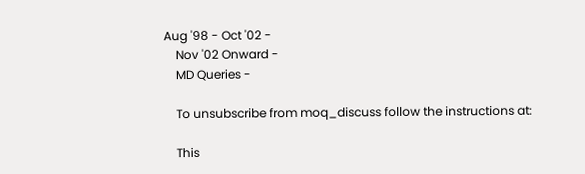Aug '98 - Oct '02 -
    Nov '02 Onward -
    MD Queries -

    To unsubscribe from moq_discuss follow the instructions at:

    This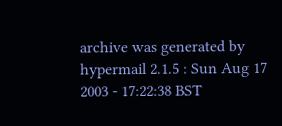archive was generated by hypermail 2.1.5 : Sun Aug 17 2003 - 17:22:38 BST